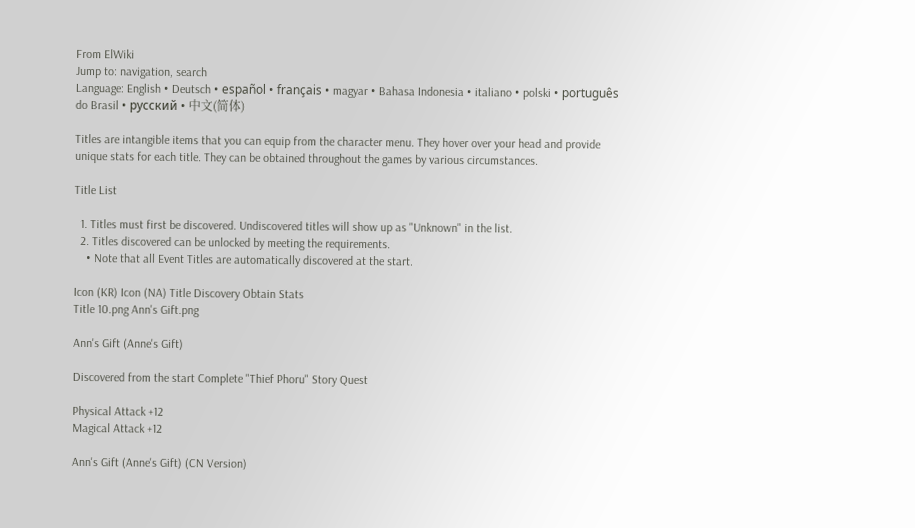From ElWiki
Jump to: navigation, search
Language: English • Deutsch • español • français • magyar • Bahasa Indonesia • italiano • polski • português do Brasil • русский • 中文(简体)

Titles are intangible items that you can equip from the character menu. They hover over your head and provide unique stats for each title. They can be obtained throughout the games by various circumstances.

Title List

  1. Titles must first be discovered. Undiscovered titles will show up as "Unknown" in the list.
  2. Titles discovered can be unlocked by meeting the requirements.
    • Note that all Event Titles are automatically discovered at the start.

Icon (KR) Icon (NA) Title Discovery Obtain Stats
Title 10.png Ann's Gift.png

Ann's Gift (Anne's Gift)

Discovered from the start Complete "Thief Phoru" Story Quest

Physical Attack +12
Magical Attack +12

Ann's Gift (Anne's Gift) (CN Version)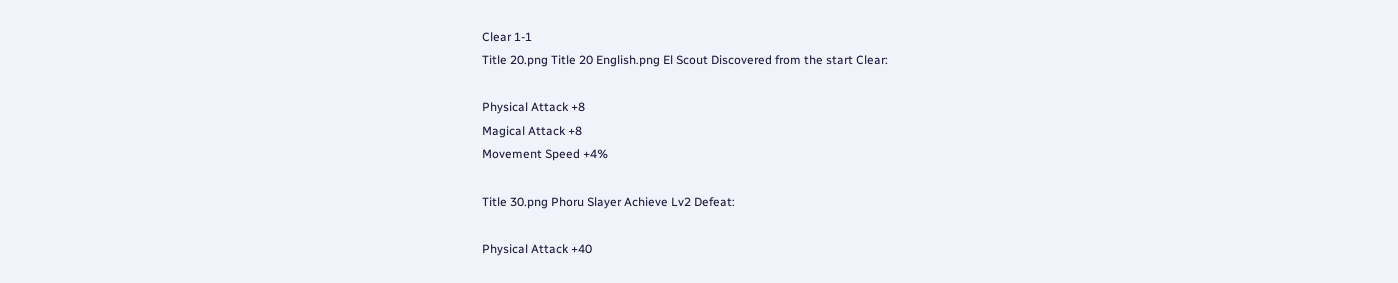Clear 1-1
Title 20.png Title 20 English.png El Scout Discovered from the start Clear:

Physical Attack +8
Magical Attack +8
Movement Speed +4%

Title 30.png Phoru Slayer Achieve Lv2 Defeat:

Physical Attack +40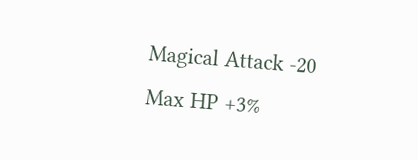Magical Attack -20
Max HP +3%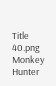Title 40.png Monkey Hunter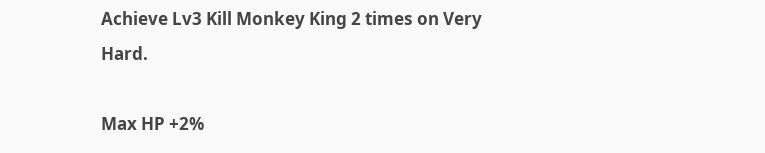Achieve Lv3 Kill Monkey King 2 times on Very Hard.

Max HP +2%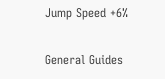Jump Speed +6%

General Guides